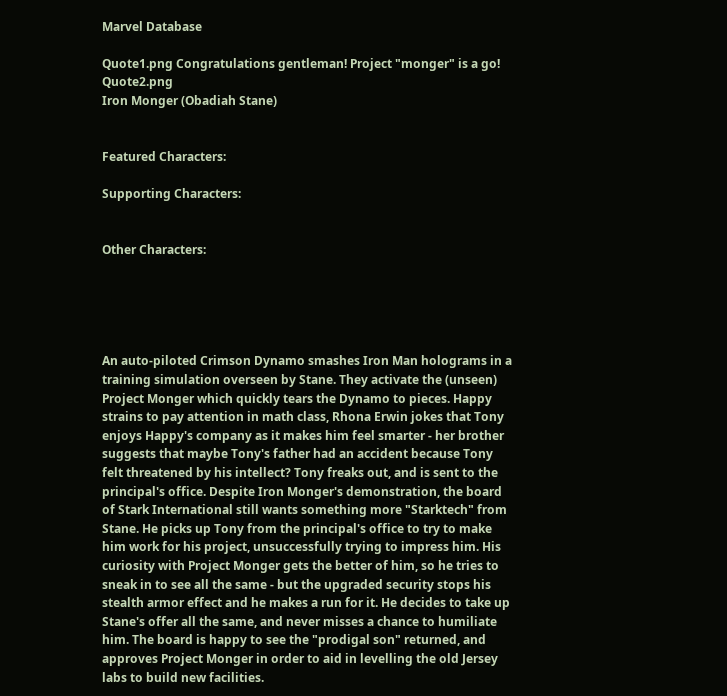Marvel Database

Quote1.png Congratulations gentleman! Project "monger" is a go! Quote2.png
Iron Monger (Obadiah Stane)


Featured Characters:

Supporting Characters:


Other Characters:





An auto-piloted Crimson Dynamo smashes Iron Man holograms in a training simulation overseen by Stane. They activate the (unseen) Project Monger which quickly tears the Dynamo to pieces. Happy strains to pay attention in math class, Rhona Erwin jokes that Tony enjoys Happy's company as it makes him feel smarter - her brother suggests that maybe Tony's father had an accident because Tony felt threatened by his intellect? Tony freaks out, and is sent to the principal's office. Despite Iron Monger's demonstration, the board of Stark International still wants something more "Starktech" from Stane. He picks up Tony from the principal's office to try to make him work for his project, unsuccessfully trying to impress him. His curiosity with Project Monger gets the better of him, so he tries to sneak in to see all the same - but the upgraded security stops his stealth armor effect and he makes a run for it. He decides to take up Stane's offer all the same, and never misses a chance to humiliate him. The board is happy to see the "prodigal son" returned, and approves Project Monger in order to aid in levelling the old Jersey labs to build new facilities.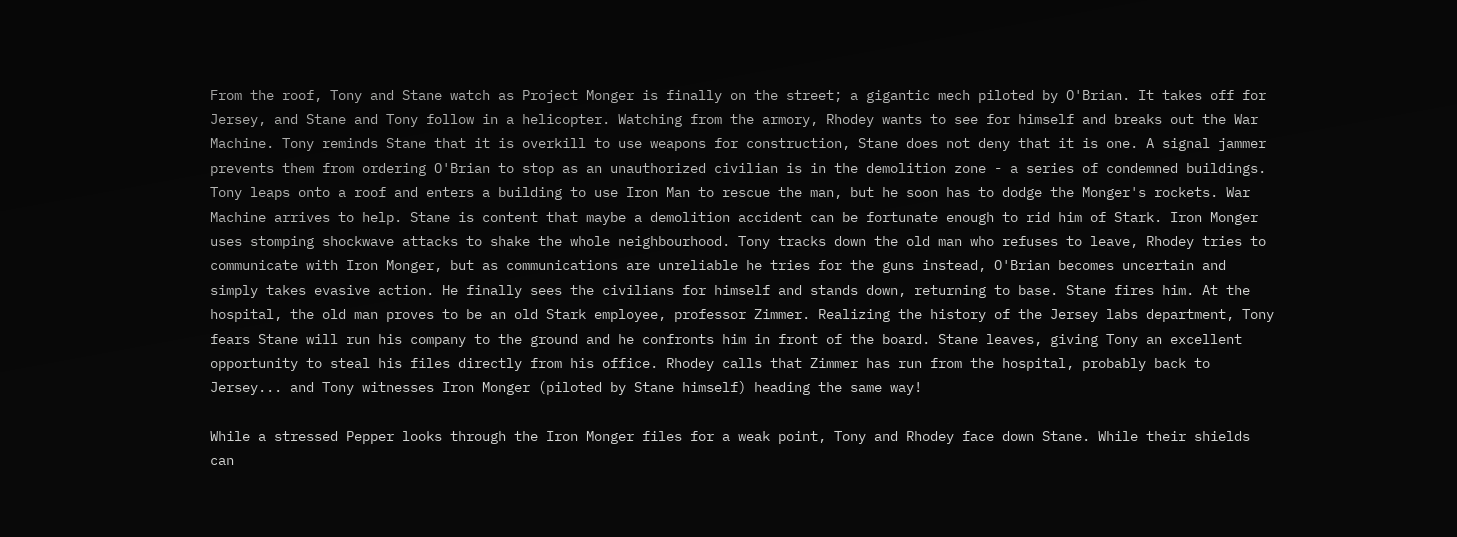From the roof, Tony and Stane watch as Project Monger is finally on the street; a gigantic mech piloted by O'Brian. It takes off for Jersey, and Stane and Tony follow in a helicopter. Watching from the armory, Rhodey wants to see for himself and breaks out the War Machine. Tony reminds Stane that it is overkill to use weapons for construction, Stane does not deny that it is one. A signal jammer prevents them from ordering O'Brian to stop as an unauthorized civilian is in the demolition zone - a series of condemned buildings. Tony leaps onto a roof and enters a building to use Iron Man to rescue the man, but he soon has to dodge the Monger's rockets. War Machine arrives to help. Stane is content that maybe a demolition accident can be fortunate enough to rid him of Stark. Iron Monger uses stomping shockwave attacks to shake the whole neighbourhood. Tony tracks down the old man who refuses to leave, Rhodey tries to communicate with Iron Monger, but as communications are unreliable he tries for the guns instead, O'Brian becomes uncertain and simply takes evasive action. He finally sees the civilians for himself and stands down, returning to base. Stane fires him. At the hospital, the old man proves to be an old Stark employee, professor Zimmer. Realizing the history of the Jersey labs department, Tony fears Stane will run his company to the ground and he confronts him in front of the board. Stane leaves, giving Tony an excellent opportunity to steal his files directly from his office. Rhodey calls that Zimmer has run from the hospital, probably back to Jersey... and Tony witnesses Iron Monger (piloted by Stane himself) heading the same way!

While a stressed Pepper looks through the Iron Monger files for a weak point, Tony and Rhodey face down Stane. While their shields can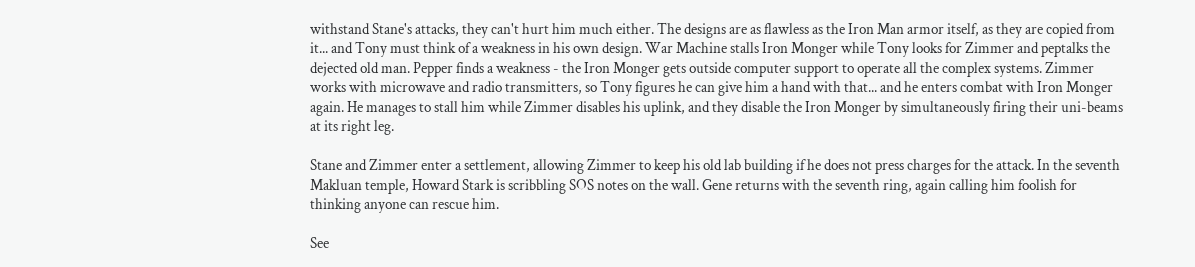withstand Stane's attacks, they can't hurt him much either. The designs are as flawless as the Iron Man armor itself, as they are copied from it... and Tony must think of a weakness in his own design. War Machine stalls Iron Monger while Tony looks for Zimmer and peptalks the dejected old man. Pepper finds a weakness - the Iron Monger gets outside computer support to operate all the complex systems. Zimmer works with microwave and radio transmitters, so Tony figures he can give him a hand with that... and he enters combat with Iron Monger again. He manages to stall him while Zimmer disables his uplink, and they disable the Iron Monger by simultaneously firing their uni-beams at its right leg.

Stane and Zimmer enter a settlement, allowing Zimmer to keep his old lab building if he does not press charges for the attack. In the seventh Makluan temple, Howard Stark is scribbling SOS notes on the wall. Gene returns with the seventh ring, again calling him foolish for thinking anyone can rescue him.

See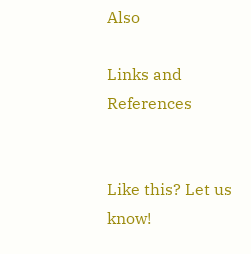Also

Links and References


Like this? Let us know!